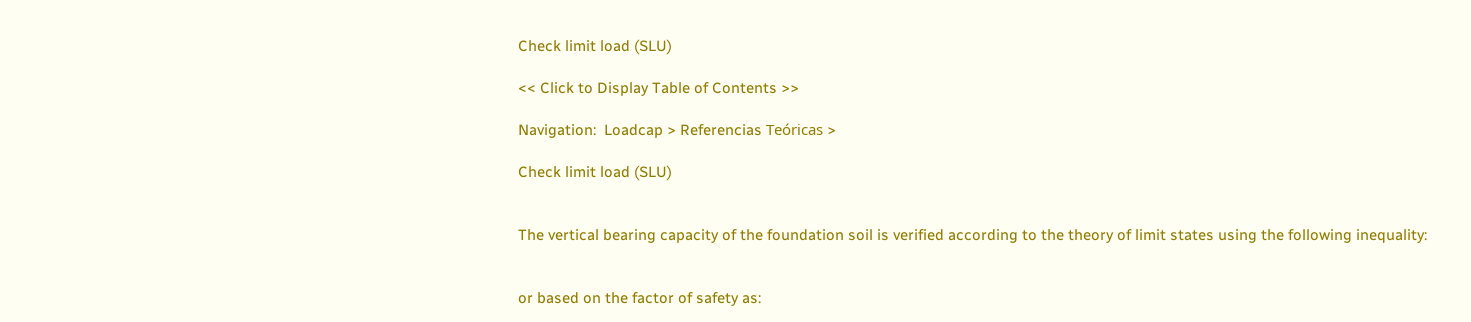Check limit load (SLU)

<< Click to Display Table of Contents >>

Navigation:  Loadcap > Referencias Teóricas >

Check limit load (SLU)


The vertical bearing capacity of the foundation soil is verified according to the theory of limit states using the following inequality:


or based on the factor of safety as: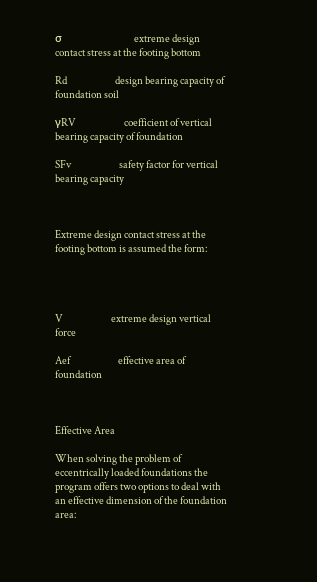σ                        extreme design contact stress at the footing bottom

Rd                        design bearing capacity of foundation soil

γRV                        coefficient of vertical bearing capacity of foundation

SFv                        safety factor for vertical bearing capacity



Extreme design contact stress at the footing bottom is assumed the form:




V                        extreme design vertical force

Aef                        effective area of foundation



Effective Area

When solving the problem of eccentrically loaded foundations the program offers two options to deal with an effective dimension of the foundation area: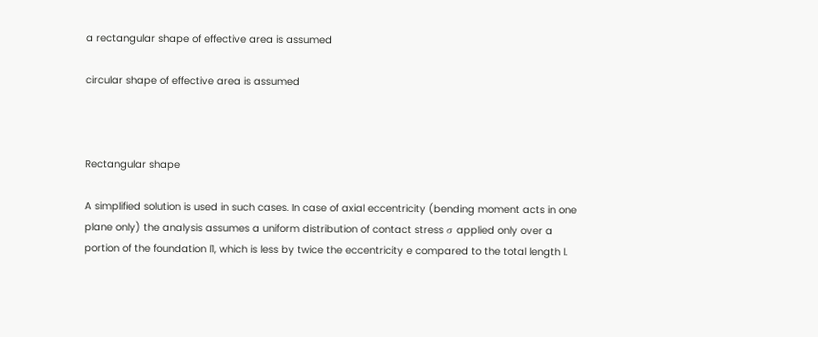a rectangular shape of effective area is assumed

circular shape of effective area is assumed



Rectangular shape

A simplified solution is used in such cases. In case of axial eccentricity (bending moment acts in one plane only) the analysis assumes a uniform distribution of contact stress σ applied only over a portion of the foundation l1, which is less by twice the eccentricity e compared to the total length l.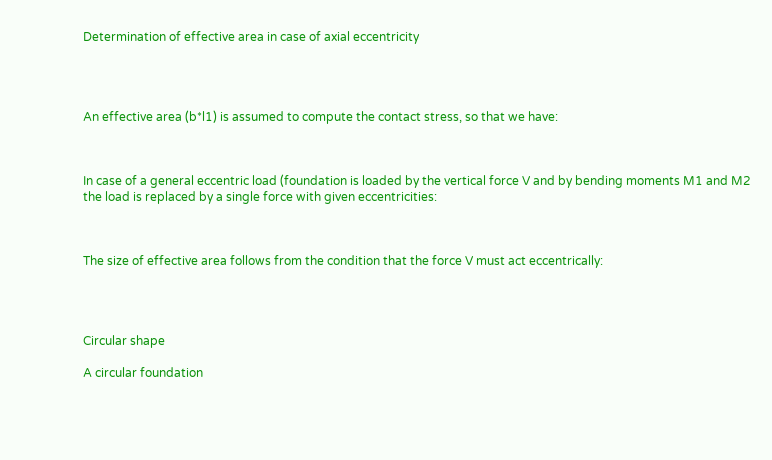Determination of effective area in case of axial eccentricity




An effective area (b*l1) is assumed to compute the contact stress, so that we have:



In case of a general eccentric load (foundation is loaded by the vertical force V and by bending moments M1 and M2 the load is replaced by a single force with given eccentricities:



The size of effective area follows from the condition that the force V must act eccentrically:




Circular shape

A circular foundation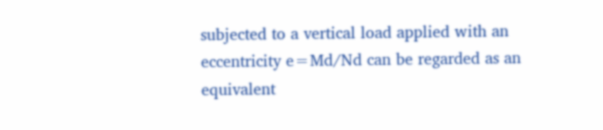subjected to a vertical load applied with an eccentricity e=Md/Nd can be regarded as an equivalent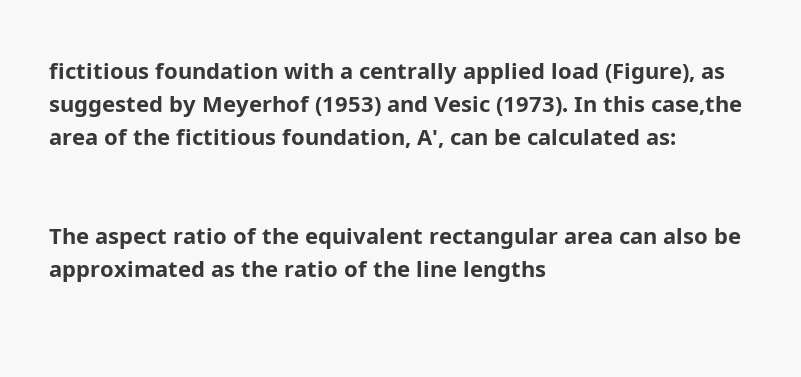fictitious foundation with a centrally applied load (Figure), as suggested by Meyerhof (1953) and Vesic (1973). In this case,the area of the fictitious foundation, A', can be calculated as:


The aspect ratio of the equivalent rectangular area can also be approximated as the ratio of the line lengths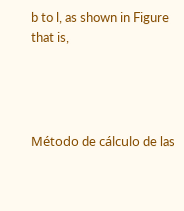b to l, as shown in Figure that is,




Método de cálculo de las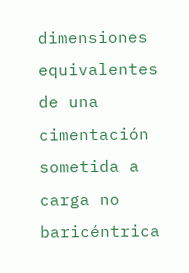dimensiones equivalentes de una cimentación sometida a carga no baricéntrica